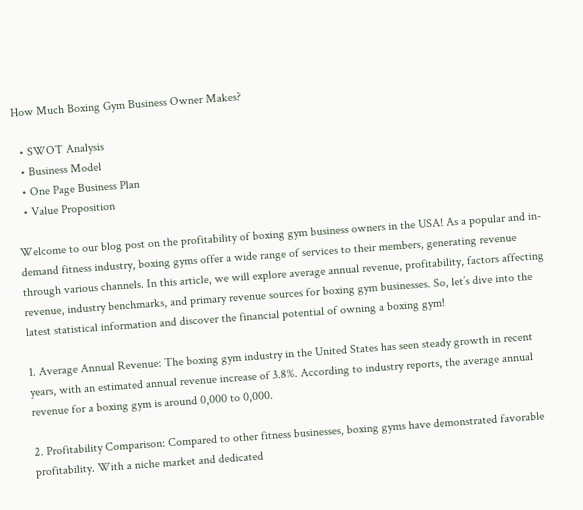How Much Boxing Gym Business Owner Makes?

  • SWOT Analysis
  • Business Model
  • One Page Business Plan
  • Value Proposition

Welcome to our blog post on the profitability of boxing gym business owners in the USA! As a popular and in-demand fitness industry, boxing gyms offer a wide range of services to their members, generating revenue through various channels. In this article, we will explore average annual revenue, profitability, factors affecting revenue, industry benchmarks, and primary revenue sources for boxing gym businesses. So, let’s dive into the latest statistical information and discover the financial potential of owning a boxing gym!

1. Average Annual Revenue: The boxing gym industry in the United States has seen steady growth in recent years, with an estimated annual revenue increase of 3.8%. According to industry reports, the average annual revenue for a boxing gym is around 0,000 to 0,000.

2. Profitability Comparison: Compared to other fitness businesses, boxing gyms have demonstrated favorable profitability. With a niche market and dedicated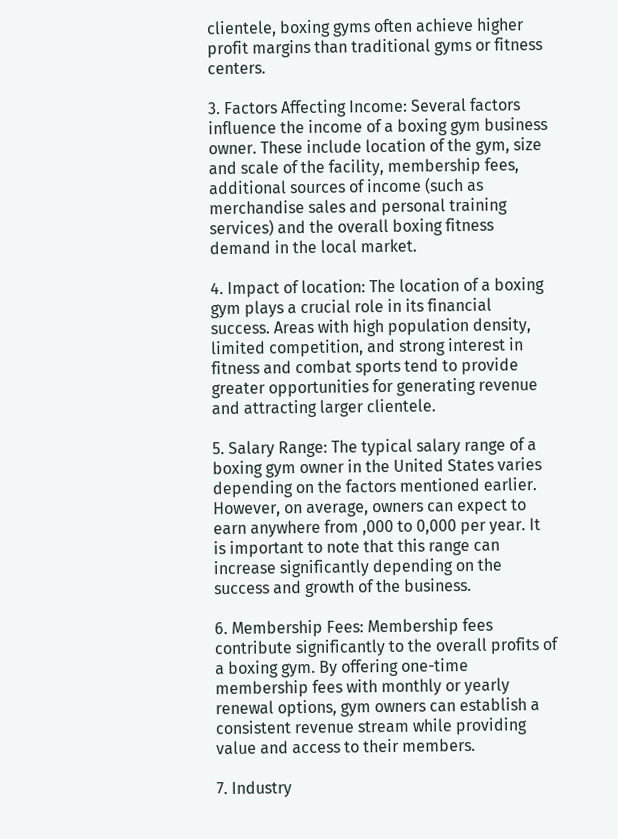clientele, boxing gyms often achieve higher profit margins than traditional gyms or fitness centers.

3. Factors Affecting Income: Several factors influence the income of a boxing gym business owner. These include location of the gym, size and scale of the facility, membership fees, additional sources of income (such as merchandise sales and personal training services) and the overall boxing fitness demand in the local market.

4. Impact of location: The location of a boxing gym plays a crucial role in its financial success. Areas with high population density, limited competition, and strong interest in fitness and combat sports tend to provide greater opportunities for generating revenue and attracting larger clientele.

5. Salary Range: The typical salary range of a boxing gym owner in the United States varies depending on the factors mentioned earlier. However, on average, owners can expect to earn anywhere from ,000 to 0,000 per year. It is important to note that this range can increase significantly depending on the success and growth of the business.

6. Membership Fees: Membership fees contribute significantly to the overall profits of a boxing gym. By offering one-time membership fees with monthly or yearly renewal options, gym owners can establish a consistent revenue stream while providing value and access to their members.

7. Industry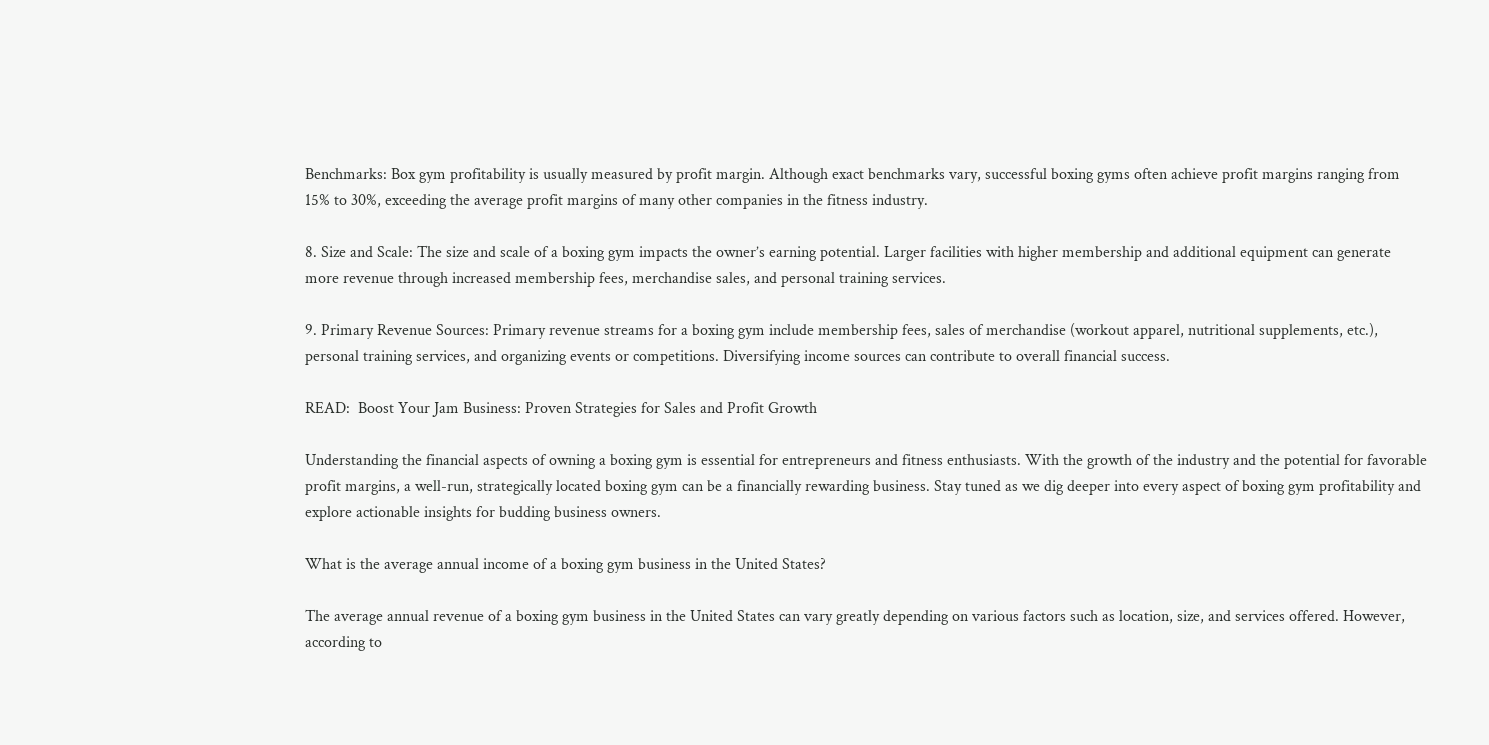Benchmarks: Box gym profitability is usually measured by profit margin. Although exact benchmarks vary, successful boxing gyms often achieve profit margins ranging from 15% to 30%, exceeding the average profit margins of many other companies in the fitness industry.

8. Size and Scale: The size and scale of a boxing gym impacts the owner’s earning potential. Larger facilities with higher membership and additional equipment can generate more revenue through increased membership fees, merchandise sales, and personal training services.

9. Primary Revenue Sources: Primary revenue streams for a boxing gym include membership fees, sales of merchandise (workout apparel, nutritional supplements, etc.), personal training services, and organizing events or competitions. Diversifying income sources can contribute to overall financial success.

READ:  Boost Your Jam Business: Proven Strategies for Sales and Profit Growth

Understanding the financial aspects of owning a boxing gym is essential for entrepreneurs and fitness enthusiasts. With the growth of the industry and the potential for favorable profit margins, a well-run, strategically located boxing gym can be a financially rewarding business. Stay tuned as we dig deeper into every aspect of boxing gym profitability and explore actionable insights for budding business owners.

What is the average annual income of a boxing gym business in the United States?

The average annual revenue of a boxing gym business in the United States can vary greatly depending on various factors such as location, size, and services offered. However, according to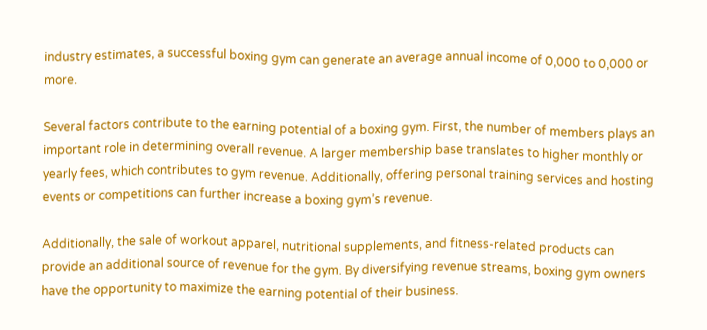industry estimates, a successful boxing gym can generate an average annual income of 0,000 to 0,000 or more.

Several factors contribute to the earning potential of a boxing gym. First, the number of members plays an important role in determining overall revenue. A larger membership base translates to higher monthly or yearly fees, which contributes to gym revenue. Additionally, offering personal training services and hosting events or competitions can further increase a boxing gym’s revenue.

Additionally, the sale of workout apparel, nutritional supplements, and fitness-related products can provide an additional source of revenue for the gym. By diversifying revenue streams, boxing gym owners have the opportunity to maximize the earning potential of their business.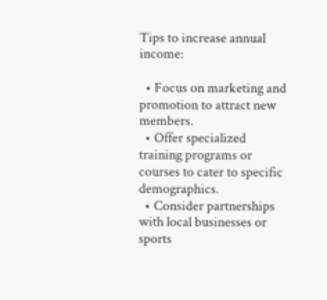Tips to increase annual income:

  • Focus on marketing and promotion to attract new members.
  • Offer specialized training programs or courses to cater to specific demographics.
  • Consider partnerships with local businesses or sports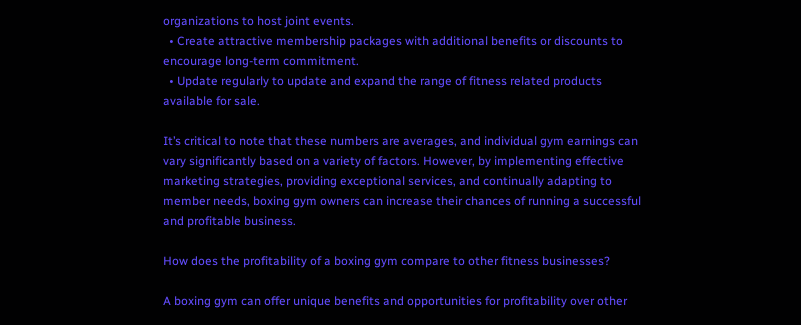organizations to host joint events.
  • Create attractive membership packages with additional benefits or discounts to encourage long-term commitment.
  • Update regularly to update and expand the range of fitness related products available for sale.

It’s critical to note that these numbers are averages, and individual gym earnings can vary significantly based on a variety of factors. However, by implementing effective marketing strategies, providing exceptional services, and continually adapting to member needs, boxing gym owners can increase their chances of running a successful and profitable business.

How does the profitability of a boxing gym compare to other fitness businesses?

A boxing gym can offer unique benefits and opportunities for profitability over other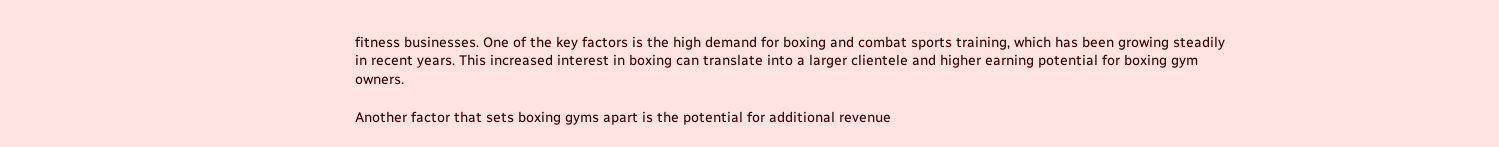fitness businesses. One of the key factors is the high demand for boxing and combat sports training, which has been growing steadily in recent years. This increased interest in boxing can translate into a larger clientele and higher earning potential for boxing gym owners.

Another factor that sets boxing gyms apart is the potential for additional revenue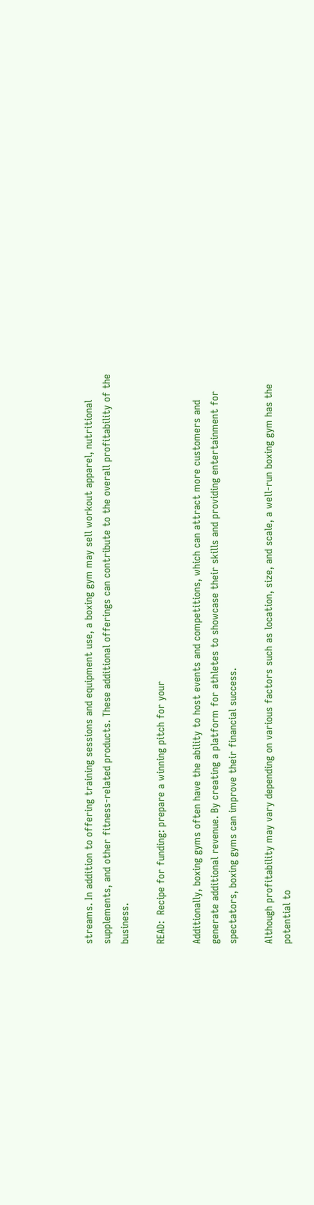streams. In addition to offering training sessions and equipment use, a boxing gym may sell workout apparel, nutritional supplements, and other fitness-related products. These additional offerings can contribute to the overall profitability of the business.

READ:  Recipe for funding: prepare a winning pitch for your

Additionally, boxing gyms often have the ability to host events and competitions, which can attract more customers and generate additional revenue. By creating a platform for athletes to showcase their skills and providing entertainment for spectators, boxing gyms can improve their financial success.

Although profitability may vary depending on various factors such as location, size, and scale, a well-run boxing gym has the potential to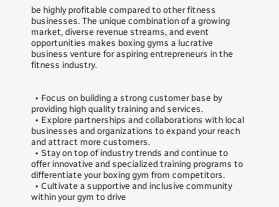be highly profitable compared to other fitness businesses. The unique combination of a growing market, diverse revenue streams, and event opportunities makes boxing gyms a lucrative business venture for aspiring entrepreneurs in the fitness industry.


  • Focus on building a strong customer base by providing high quality training and services.
  • Explore partnerships and collaborations with local businesses and organizations to expand your reach and attract more customers.
  • Stay on top of industry trends and continue to offer innovative and specialized training programs to differentiate your boxing gym from competitors.
  • Cultivate a supportive and inclusive community within your gym to drive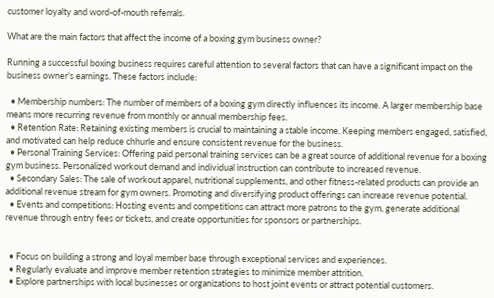customer loyalty and word-of-mouth referrals.

What are the main factors that affect the income of a boxing gym business owner?

Running a successful boxing business requires careful attention to several factors that can have a significant impact on the business owner’s earnings. These factors include:

  • Membership numbers: The number of members of a boxing gym directly influences its income. A larger membership base means more recurring revenue from monthly or annual membership fees.
  • Retention Rate: Retaining existing members is crucial to maintaining a stable income. Keeping members engaged, satisfied, and motivated can help reduce chhurle and ensure consistent revenue for the business.
  • Personal Training Services: Offering paid personal training services can be a great source of additional revenue for a boxing gym business. Personalized workout demand and individual instruction can contribute to increased revenue.
  • Secondary Sales: The sale of workout apparel, nutritional supplements, and other fitness-related products can provide an additional revenue stream for gym owners. Promoting and diversifying product offerings can increase revenue potential.
  • Events and competitions: Hosting events and competitions can attract more patrons to the gym, generate additional revenue through entry fees or tickets, and create opportunities for sponsors or partnerships.


  • Focus on building a strong and loyal member base through exceptional services and experiences.
  • Regularly evaluate and improve member retention strategies to minimize member attrition.
  • Explore partnerships with local businesses or organizations to host joint events or attract potential customers.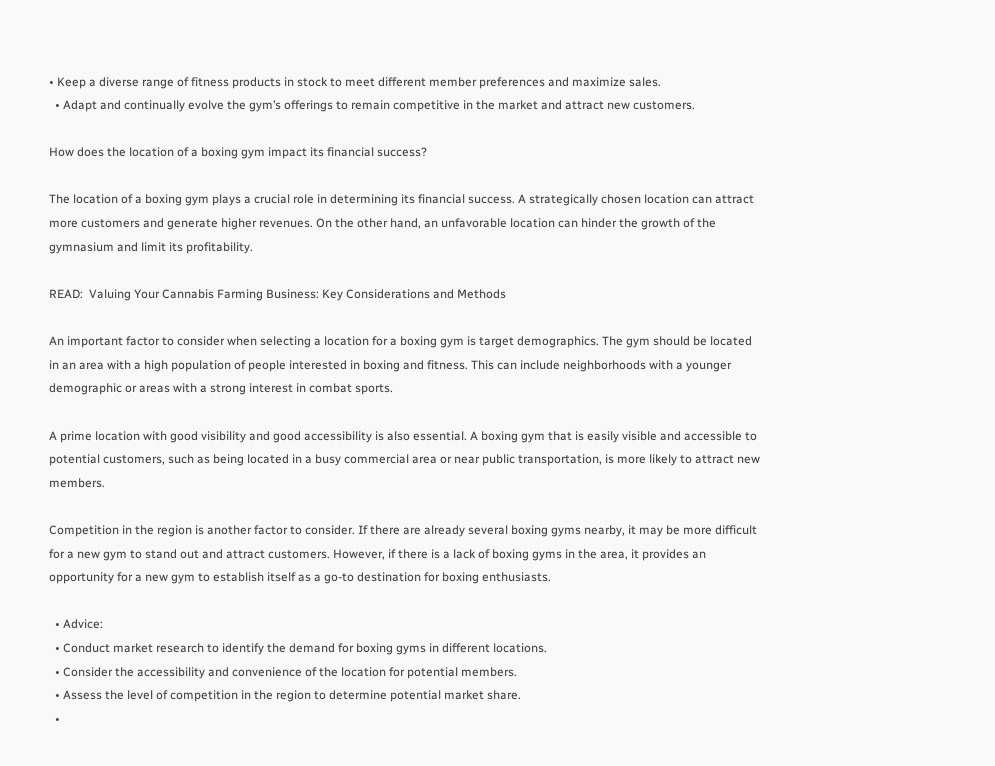• Keep a diverse range of fitness products in stock to meet different member preferences and maximize sales.
  • Adapt and continually evolve the gym’s offerings to remain competitive in the market and attract new customers.

How does the location of a boxing gym impact its financial success?

The location of a boxing gym plays a crucial role in determining its financial success. A strategically chosen location can attract more customers and generate higher revenues. On the other hand, an unfavorable location can hinder the growth of the gymnasium and limit its profitability.

READ:  Valuing Your Cannabis Farming Business: Key Considerations and Methods

An important factor to consider when selecting a location for a boxing gym is target demographics. The gym should be located in an area with a high population of people interested in boxing and fitness. This can include neighborhoods with a younger demographic or areas with a strong interest in combat sports.

A prime location with good visibility and good accessibility is also essential. A boxing gym that is easily visible and accessible to potential customers, such as being located in a busy commercial area or near public transportation, is more likely to attract new members.

Competition in the region is another factor to consider. If there are already several boxing gyms nearby, it may be more difficult for a new gym to stand out and attract customers. However, if there is a lack of boxing gyms in the area, it provides an opportunity for a new gym to establish itself as a go-to destination for boxing enthusiasts.

  • Advice:
  • Conduct market research to identify the demand for boxing gyms in different locations.
  • Consider the accessibility and convenience of the location for potential members.
  • Assess the level of competition in the region to determine potential market share.
  •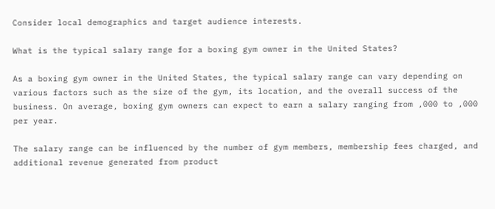Consider local demographics and target audience interests.

What is the typical salary range for a boxing gym owner in the United States?

As a boxing gym owner in the United States, the typical salary range can vary depending on various factors such as the size of the gym, its location, and the overall success of the business. On average, boxing gym owners can expect to earn a salary ranging from ,000 to ,000 per year.

The salary range can be influenced by the number of gym members, membership fees charged, and additional revenue generated from product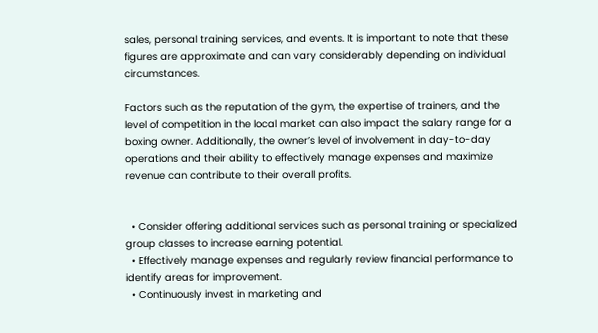sales, personal training services, and events. It is important to note that these figures are approximate and can vary considerably depending on individual circumstances.

Factors such as the reputation of the gym, the expertise of trainers, and the level of competition in the local market can also impact the salary range for a boxing owner. Additionally, the owner’s level of involvement in day-to-day operations and their ability to effectively manage expenses and maximize revenue can contribute to their overall profits.


  • Consider offering additional services such as personal training or specialized group classes to increase earning potential.
  • Effectively manage expenses and regularly review financial performance to identify areas for improvement.
  • Continuously invest in marketing and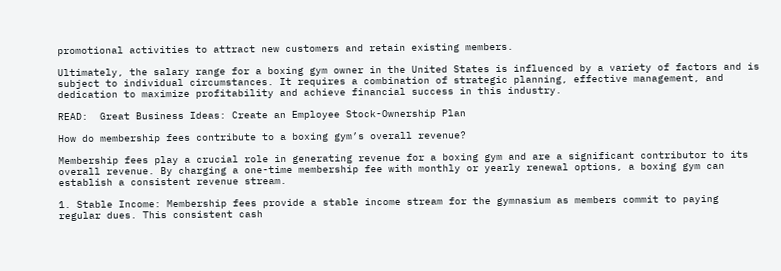promotional activities to attract new customers and retain existing members.

Ultimately, the salary range for a boxing gym owner in the United States is influenced by a variety of factors and is subject to individual circumstances. It requires a combination of strategic planning, effective management, and dedication to maximize profitability and achieve financial success in this industry.

READ:  Great Business Ideas: Create an Employee Stock-Ownership Plan

How do membership fees contribute to a boxing gym’s overall revenue?

Membership fees play a crucial role in generating revenue for a boxing gym and are a significant contributor to its overall revenue. By charging a one-time membership fee with monthly or yearly renewal options, a boxing gym can establish a consistent revenue stream.

1. Stable Income: Membership fees provide a stable income stream for the gymnasium as members commit to paying regular dues. This consistent cash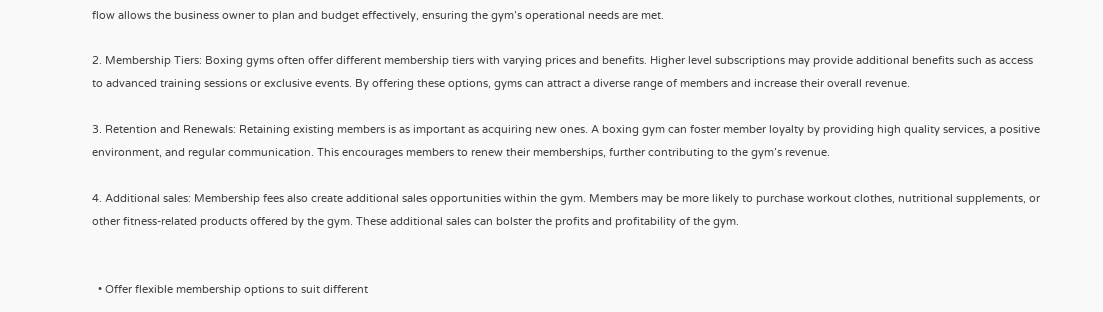flow allows the business owner to plan and budget effectively, ensuring the gym’s operational needs are met.

2. Membership Tiers: Boxing gyms often offer different membership tiers with varying prices and benefits. Higher level subscriptions may provide additional benefits such as access to advanced training sessions or exclusive events. By offering these options, gyms can attract a diverse range of members and increase their overall revenue.

3. Retention and Renewals: Retaining existing members is as important as acquiring new ones. A boxing gym can foster member loyalty by providing high quality services, a positive environment, and regular communication. This encourages members to renew their memberships, further contributing to the gym’s revenue.

4. Additional sales: Membership fees also create additional sales opportunities within the gym. Members may be more likely to purchase workout clothes, nutritional supplements, or other fitness-related products offered by the gym. These additional sales can bolster the profits and profitability of the gym.


  • Offer flexible membership options to suit different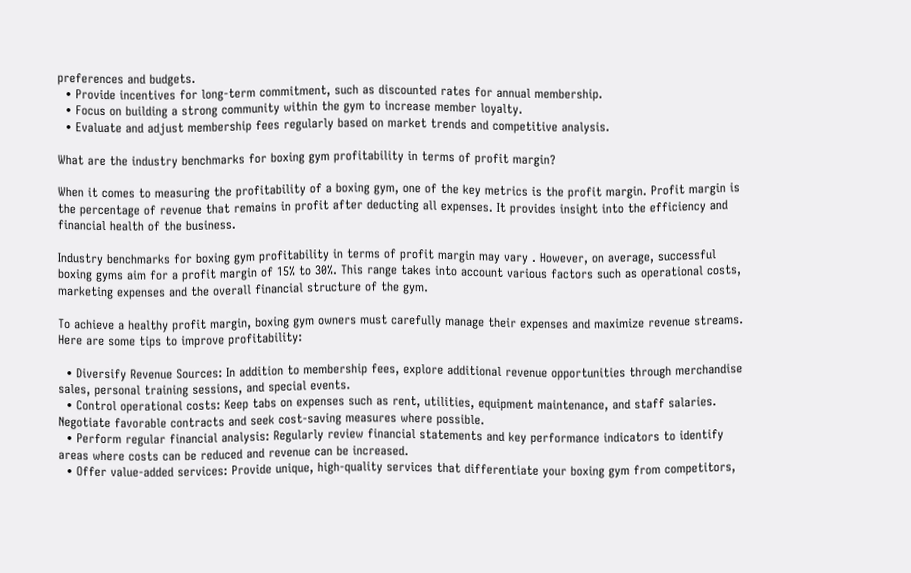preferences and budgets.
  • Provide incentives for long-term commitment, such as discounted rates for annual membership.
  • Focus on building a strong community within the gym to increase member loyalty.
  • Evaluate and adjust membership fees regularly based on market trends and competitive analysis.

What are the industry benchmarks for boxing gym profitability in terms of profit margin?

When it comes to measuring the profitability of a boxing gym, one of the key metrics is the profit margin. Profit margin is the percentage of revenue that remains in profit after deducting all expenses. It provides insight into the efficiency and financial health of the business.

Industry benchmarks for boxing gym profitability in terms of profit margin may vary . However, on average, successful boxing gyms aim for a profit margin of 15% to 30%. This range takes into account various factors such as operational costs, marketing expenses and the overall financial structure of the gym.

To achieve a healthy profit margin, boxing gym owners must carefully manage their expenses and maximize revenue streams. Here are some tips to improve profitability:

  • Diversify Revenue Sources: In addition to membership fees, explore additional revenue opportunities through merchandise sales, personal training sessions, and special events.
  • Control operational costs: Keep tabs on expenses such as rent, utilities, equipment maintenance, and staff salaries. Negotiate favorable contracts and seek cost-saving measures where possible.
  • Perform regular financial analysis: Regularly review financial statements and key performance indicators to identify areas where costs can be reduced and revenue can be increased.
  • Offer value-added services: Provide unique, high-quality services that differentiate your boxing gym from competitors,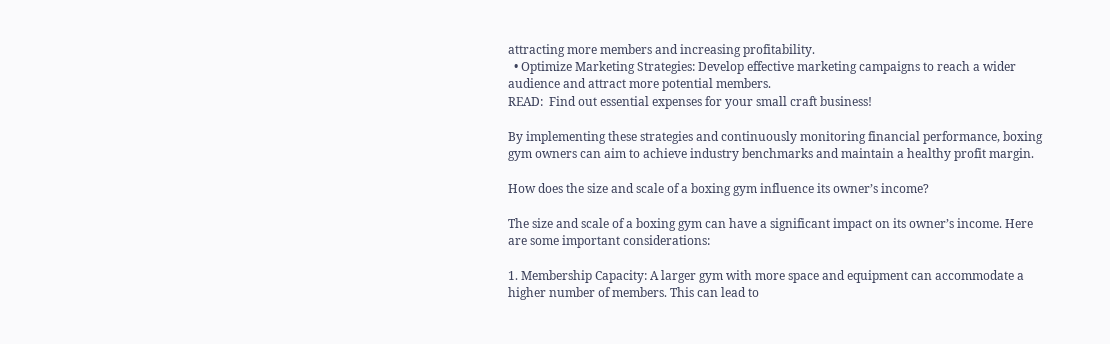attracting more members and increasing profitability.
  • Optimize Marketing Strategies: Develop effective marketing campaigns to reach a wider audience and attract more potential members.
READ:  Find out essential expenses for your small craft business!

By implementing these strategies and continuously monitoring financial performance, boxing gym owners can aim to achieve industry benchmarks and maintain a healthy profit margin.

How does the size and scale of a boxing gym influence its owner’s income?

The size and scale of a boxing gym can have a significant impact on its owner’s income. Here are some important considerations:

1. Membership Capacity: A larger gym with more space and equipment can accommodate a higher number of members. This can lead to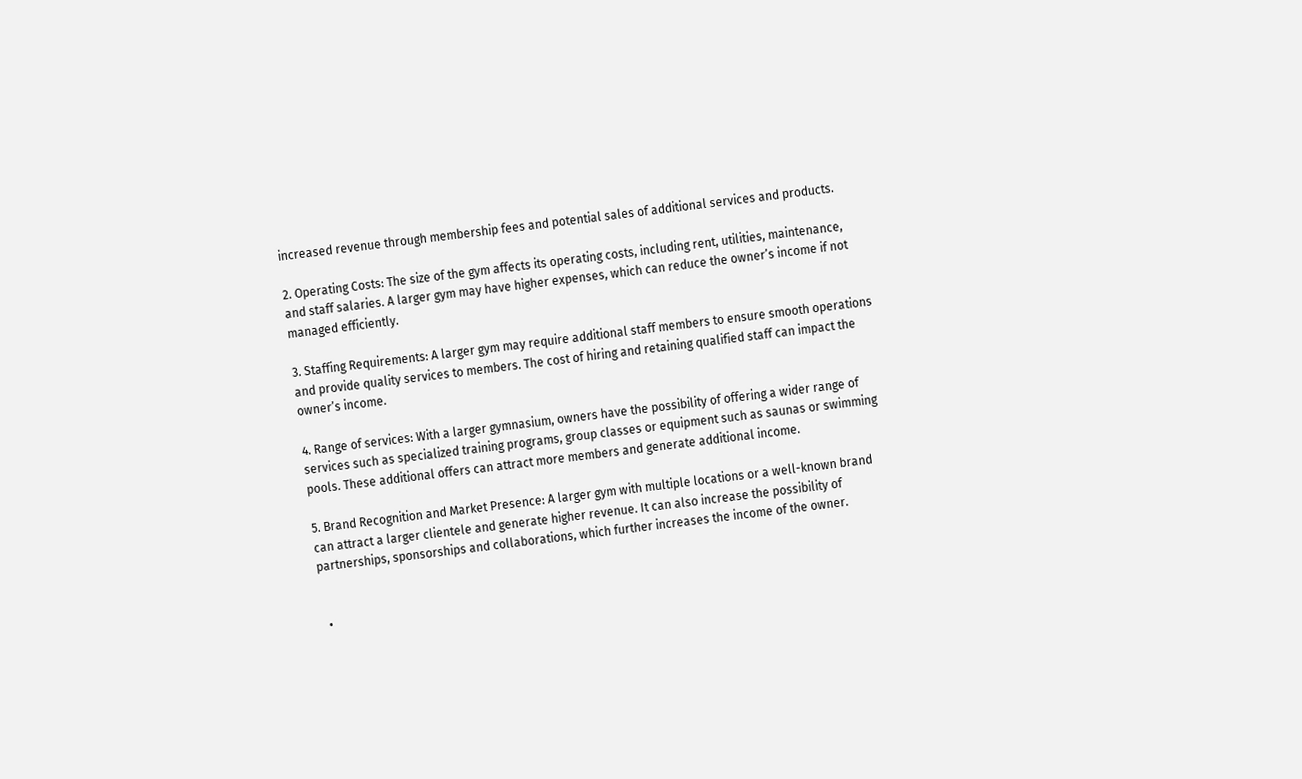increased revenue through membership fees and potential sales of additional services and products.

2. Operating Costs: The size of the gym affects its operating costs, including rent, utilities, maintenance, and staff salaries. A larger gym may have higher expenses, which can reduce the owner’s income if not managed efficiently.

3. Staffing Requirements: A larger gym may require additional staff members to ensure smooth operations and provide quality services to members. The cost of hiring and retaining qualified staff can impact the owner’s income.

4. Range of services: With a larger gymnasium, owners have the possibility of offering a wider range of services such as specialized training programs, group classes or equipment such as saunas or swimming pools. These additional offers can attract more members and generate additional income.

5. Brand Recognition and Market Presence: A larger gym with multiple locations or a well-known brand can attract a larger clientele and generate higher revenue. It can also increase the possibility of partnerships, sponsorships and collaborations, which further increases the income of the owner.


  •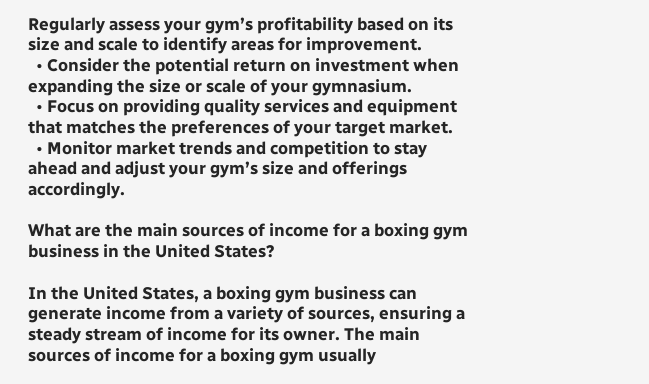Regularly assess your gym’s profitability based on its size and scale to identify areas for improvement.
  • Consider the potential return on investment when expanding the size or scale of your gymnasium.
  • Focus on providing quality services and equipment that matches the preferences of your target market.
  • Monitor market trends and competition to stay ahead and adjust your gym’s size and offerings accordingly.

What are the main sources of income for a boxing gym business in the United States?

In the United States, a boxing gym business can generate income from a variety of sources, ensuring a steady stream of income for its owner. The main sources of income for a boxing gym usually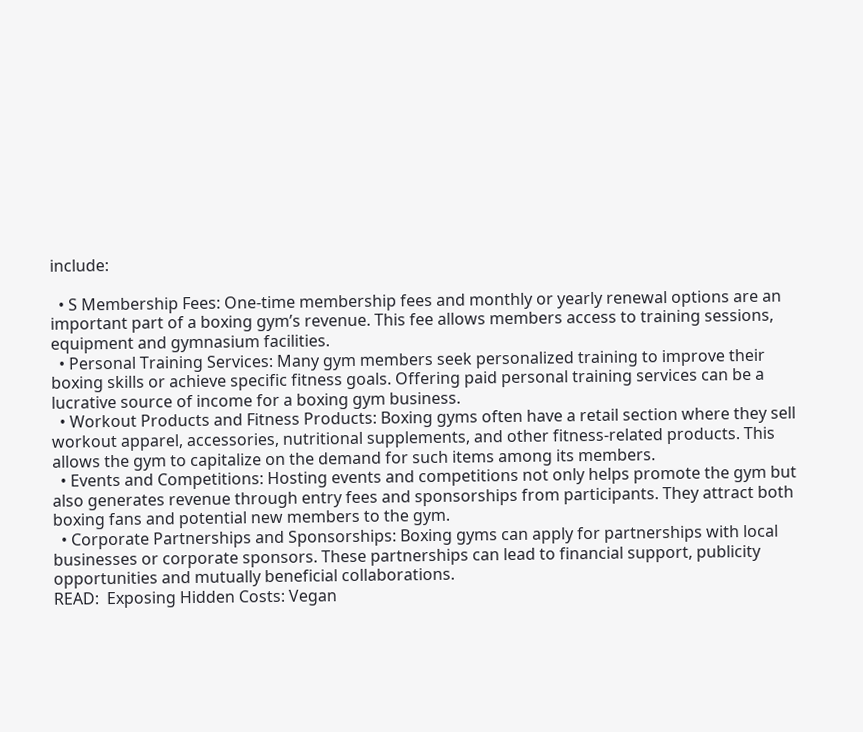include:

  • S Membership Fees: One-time membership fees and monthly or yearly renewal options are an important part of a boxing gym’s revenue. This fee allows members access to training sessions, equipment and gymnasium facilities.
  • Personal Training Services: Many gym members seek personalized training to improve their boxing skills or achieve specific fitness goals. Offering paid personal training services can be a lucrative source of income for a boxing gym business.
  • Workout Products and Fitness Products: Boxing gyms often have a retail section where they sell workout apparel, accessories, nutritional supplements, and other fitness-related products. This allows the gym to capitalize on the demand for such items among its members.
  • Events and Competitions: Hosting events and competitions not only helps promote the gym but also generates revenue through entry fees and sponsorships from participants. They attract both boxing fans and potential new members to the gym.
  • Corporate Partnerships and Sponsorships: Boxing gyms can apply for partnerships with local businesses or corporate sponsors. These partnerships can lead to financial support, publicity opportunities and mutually beneficial collaborations.
READ:  Exposing Hidden Costs: Vegan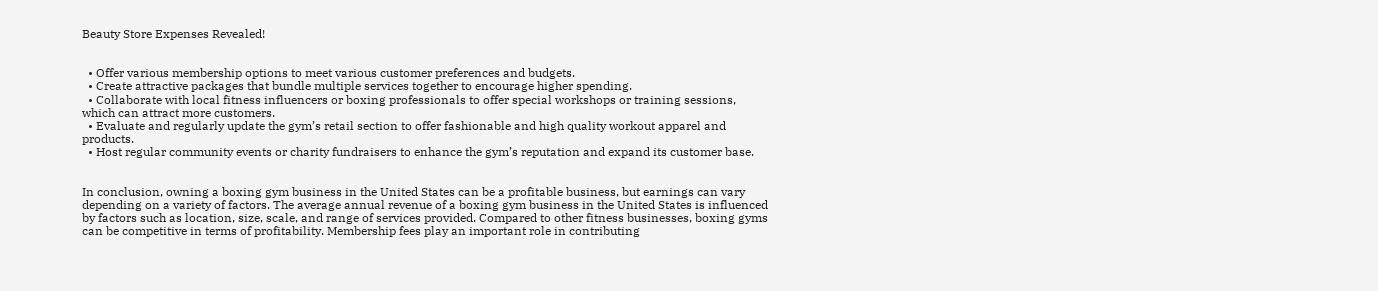Beauty Store Expenses Revealed!


  • Offer various membership options to meet various customer preferences and budgets.
  • Create attractive packages that bundle multiple services together to encourage higher spending.
  • Collaborate with local fitness influencers or boxing professionals to offer special workshops or training sessions, which can attract more customers.
  • Evaluate and regularly update the gym’s retail section to offer fashionable and high quality workout apparel and products.
  • Host regular community events or charity fundraisers to enhance the gym’s reputation and expand its customer base.


In conclusion, owning a boxing gym business in the United States can be a profitable business, but earnings can vary depending on a variety of factors. The average annual revenue of a boxing gym business in the United States is influenced by factors such as location, size, scale, and range of services provided. Compared to other fitness businesses, boxing gyms can be competitive in terms of profitability. Membership fees play an important role in contributing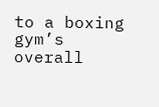to a boxing gym’s overall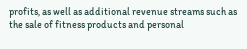profits, as well as additional revenue streams such as the sale of fitness products and personal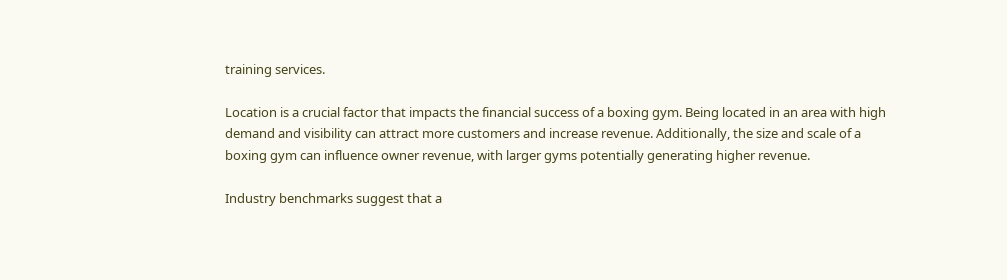training services.

Location is a crucial factor that impacts the financial success of a boxing gym. Being located in an area with high demand and visibility can attract more customers and increase revenue. Additionally, the size and scale of a boxing gym can influence owner revenue, with larger gyms potentially generating higher revenue.

Industry benchmarks suggest that a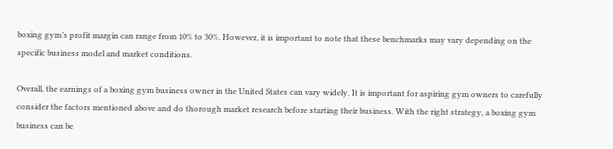boxing gym’s profit margin can range from 10% to 30%. However, it is important to note that these benchmarks may vary depending on the specific business model and market conditions.

Overall, the earnings of a boxing gym business owner in the United States can vary widely. It is important for aspiring gym owners to carefully consider the factors mentioned above and do thorough market research before starting their business. With the right strategy, a boxing gym business can be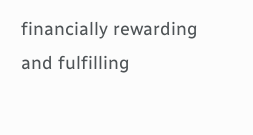financially rewarding and fulfilling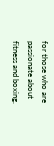for those who are passionate about fitness and boxing.